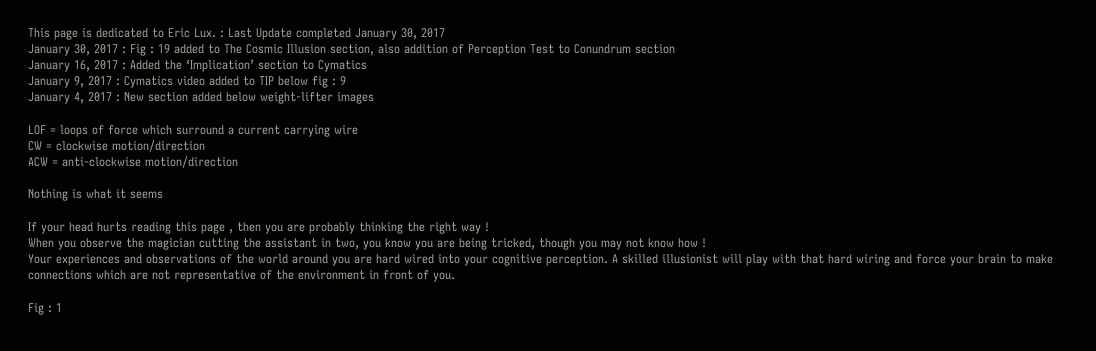This page is dedicated to Eric Lux. : Last Update completed January 30, 2017
January 30, 2017 : Fig : 19 added to The Cosmic Illusion section, also addition of Perception Test to Conundrum section
January 16, 2017 : Added the ‘Implication’ section to Cymatics
January 9, 2017 : Cymatics video added to TIP below fig : 9
January 4, 2017 : New section added below weight-lifter images

LOF = loops of force which surround a current carrying wire
CW = clockwise motion/direction
ACW = anti-clockwise motion/direction

Nothing is what it seems

If your head hurts reading this page , then you are probably thinking the right way !
When you observe the magician cutting the assistant in two, you know you are being tricked, though you may not know how !
Your experiences and observations of the world around you are hard wired into your cognitive perception. A skilled illusionist will play with that hard wiring and force your brain to make connections which are not representative of the environment in front of you.

Fig : 1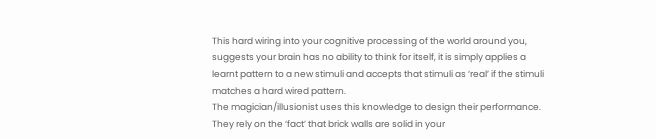This hard wiring into your cognitive processing of the world around you, suggests your brain has no ability to think for itself, it is simply applies a learnt pattern to a new stimuli and accepts that stimuli as ‘real’ if the stimuli matches a hard wired pattern.
The magician/illusionist uses this knowledge to design their performance. They rely on the ‘fact’ that brick walls are solid in your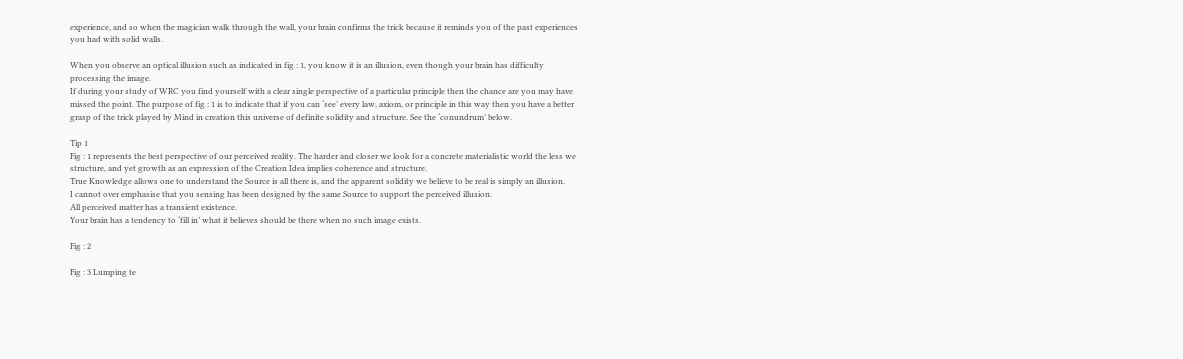experience, and so when the magician walk through the wall, your brain confirms the trick because it reminds you of the past experiences you had with solid walls.

When you observe an optical illusion such as indicated in fig : 1, you know it is an illusion, even though your brain has difficulty processing the image.
If during your study of WRC you find yourself with a clear single perspective of a particular principle then the chance are you may have missed the point. The purpose of fig : 1 is to indicate that if you can ‘see’ every law, axiom, or principle in this way then you have a better grasp of the trick played by Mind in creation this universe of definite solidity and structure. See the ‘conundrum’ below.

Tip 1
Fig : 1 represents the best perspective of our perceived reality. The harder and closer we look for a concrete materialistic world the less we structure, and yet growth as an expression of the Creation Idea implies coherence and structure.
True Knowledge allows one to understand the Source is all there is, and the apparent solidity we believe to be real is simply an illusion.
I cannot over emphasise that you sensing has been designed by the same Source to support the perceived illusion.
All perceived matter has a transient existence.
Your brain has a tendency to ‘fill in’ what it believes should be there when no such image exists.

Fig : 2

Fig : 3 Lumping te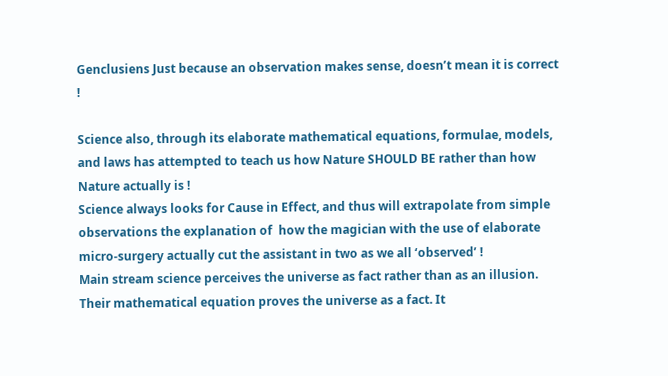Genclusiens Just because an observation makes sense, doesn’t mean it is correct !

Science also, through its elaborate mathematical equations, formulae, models, and laws has attempted to teach us how Nature SHOULD BE rather than how Nature actually is !
Science always looks for Cause in Effect, and thus will extrapolate from simple observations the explanation of  how the magician with the use of elaborate micro-surgery actually cut the assistant in two as we all ‘observed’ !
Main stream science perceives the universe as fact rather than as an illusion. Their mathematical equation proves the universe as a fact. It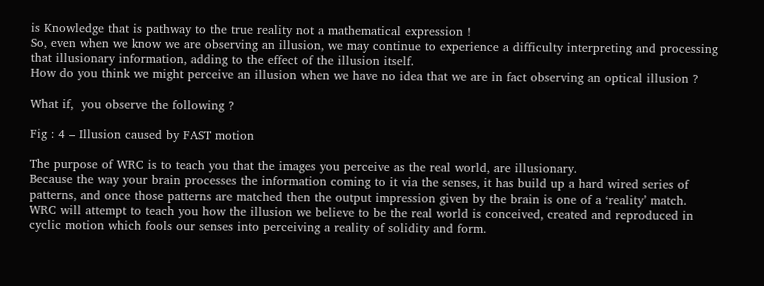is Knowledge that is pathway to the true reality not a mathematical expression !
So, even when we know we are observing an illusion, we may continue to experience a difficulty interpreting and processing that illusionary information, adding to the effect of the illusion itself.
How do you think we might perceive an illusion when we have no idea that we are in fact observing an optical illusion ?

What if,  you observe the following ?

Fig : 4 – Illusion caused by FAST motion

The purpose of WRC is to teach you that the images you perceive as the real world, are illusionary.
Because the way your brain processes the information coming to it via the senses, it has build up a hard wired series of patterns, and once those patterns are matched then the output impression given by the brain is one of a ‘reality’ match.
WRC will attempt to teach you how the illusion we believe to be the real world is conceived, created and reproduced in cyclic motion which fools our senses into perceiving a reality of solidity and form.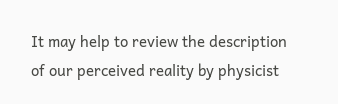It may help to review the description of our perceived reality by physicist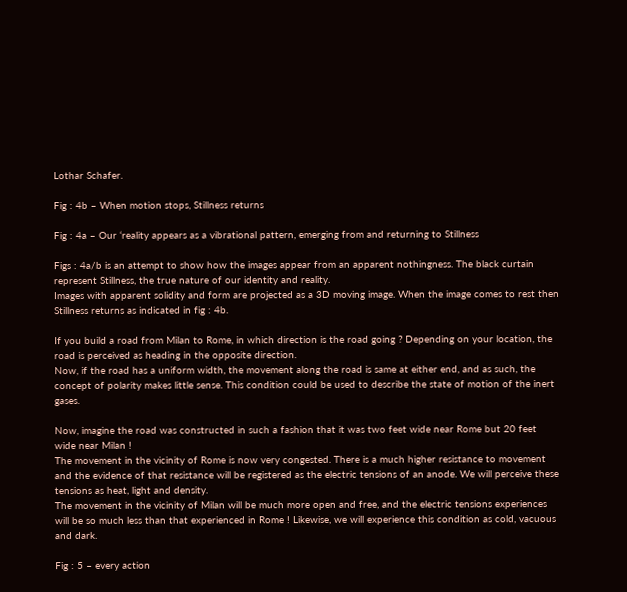Lothar Schafer.

Fig : 4b – When motion stops, Stillness returns

Fig : 4a – Our ‘reality appears as a vibrational pattern, emerging from and returning to Stillness

Figs : 4a/b is an attempt to show how the images appear from an apparent nothingness. The black curtain represent Stillness, the true nature of our identity and reality.
Images with apparent solidity and form are projected as a 3D moving image. When the image comes to rest then Stillness returns as indicated in fig : 4b.

If you build a road from Milan to Rome, in which direction is the road going ? Depending on your location, the road is perceived as heading in the opposite direction.
Now, if the road has a uniform width, the movement along the road is same at either end, and as such, the concept of polarity makes little sense. This condition could be used to describe the state of motion of the inert gases.

Now, imagine the road was constructed in such a fashion that it was two feet wide near Rome but 20 feet wide near Milan !
The movement in the vicinity of Rome is now very congested. There is a much higher resistance to movement and the evidence of that resistance will be registered as the electric tensions of an anode. We will perceive these tensions as heat, light and density.
The movement in the vicinity of Milan will be much more open and free, and the electric tensions experiences will be so much less than that experienced in Rome ! Likewise, we will experience this condition as cold, vacuous and dark.

Fig : 5 – every action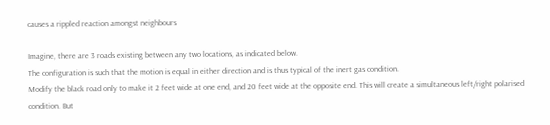causes a rippled reaction amongst neighbours

Imagine, there are 3 roads existing between any two locations, as indicated below.
The configuration is such that the motion is equal in either direction and is thus typical of the inert gas condition.
Modify the black road only to make it 2 feet wide at one end, and 20 feet wide at the opposite end. This will create a simultaneous left/right polarised condition. But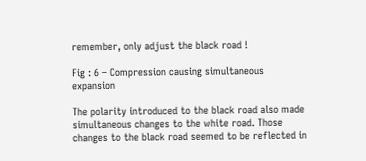remember, only adjust the black road !

Fig : 6 – Compression causing simultaneous expansion

The polarity introduced to the black road also made simultaneous changes to the white road. Those changes to the black road seemed to be reflected in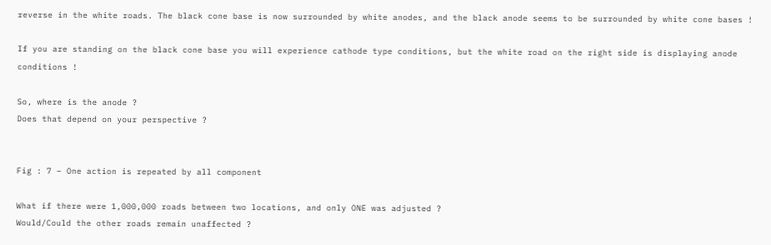reverse in the white roads. The black cone base is now surrounded by white anodes, and the black anode seems to be surrounded by white cone bases !

If you are standing on the black cone base you will experience cathode type conditions, but the white road on the right side is displaying anode conditions !

So, where is the anode ?
Does that depend on your perspective ?


Fig : 7 – One action is repeated by all component

What if there were 1,000,000 roads between two locations, and only ONE was adjusted ?
Would/Could the other roads remain unaffected ?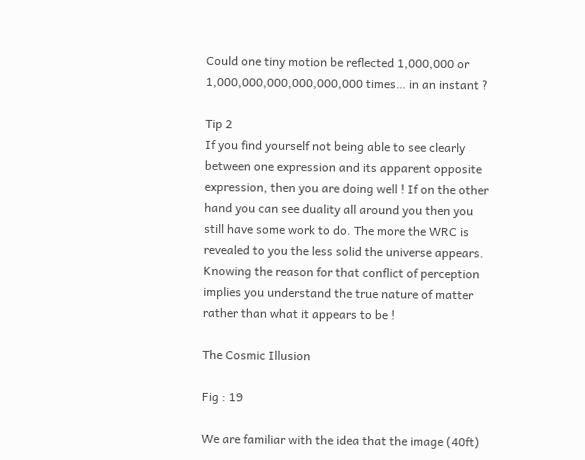Could one tiny motion be reflected 1,000,000 or 1,000,000,000,000,000,000 times… in an instant ?

Tip 2
If you find yourself not being able to see clearly between one expression and its apparent opposite expression, then you are doing well ! If on the other hand you can see duality all around you then you still have some work to do. The more the WRC is revealed to you the less solid the universe appears. Knowing the reason for that conflict of perception implies you understand the true nature of matter rather than what it appears to be !

The Cosmic Illusion

Fig : 19

We are familiar with the idea that the image (40ft)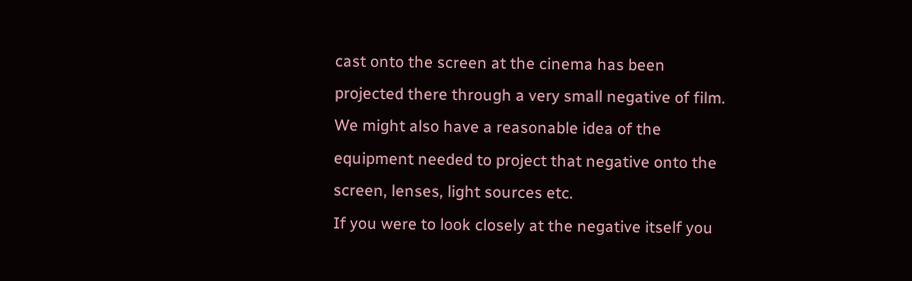cast onto the screen at the cinema has been projected there through a very small negative of film. We might also have a reasonable idea of the equipment needed to project that negative onto the screen, lenses, light sources etc.
If you were to look closely at the negative itself you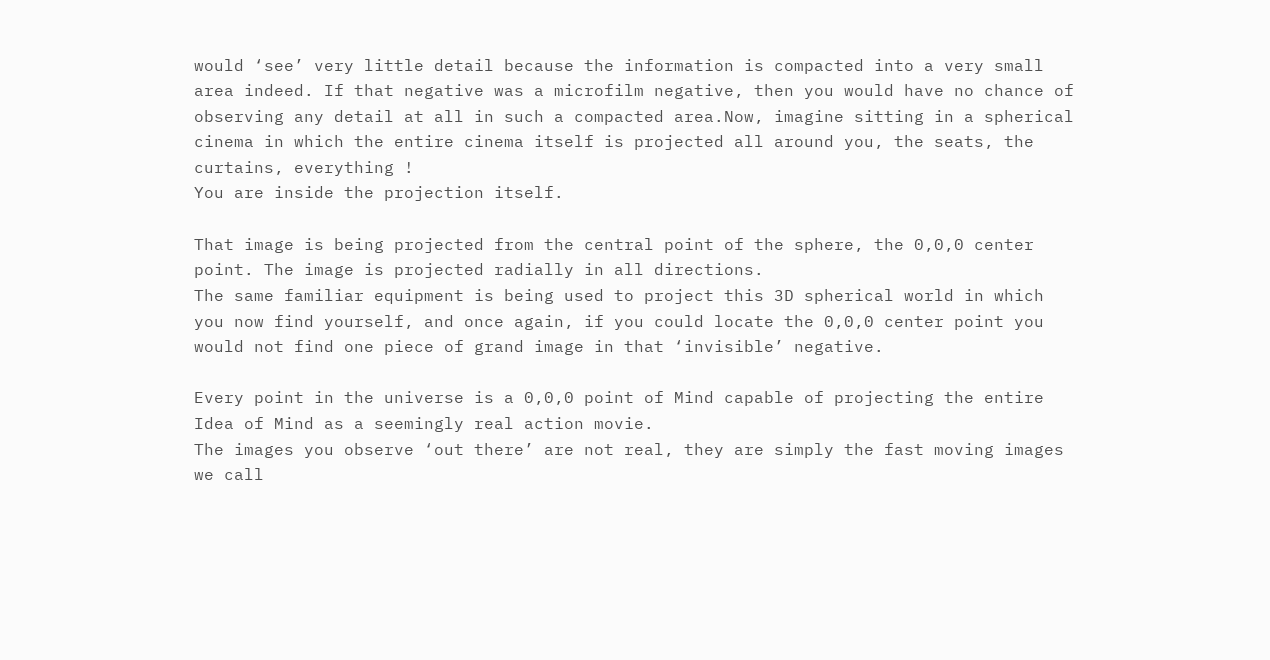would ‘see’ very little detail because the information is compacted into a very small area indeed. If that negative was a microfilm negative, then you would have no chance of observing any detail at all in such a compacted area.Now, imagine sitting in a spherical cinema in which the entire cinema itself is projected all around you, the seats, the curtains, everything !
You are inside the projection itself.

That image is being projected from the central point of the sphere, the 0,0,0 center point. The image is projected radially in all directions.
The same familiar equipment is being used to project this 3D spherical world in which you now find yourself, and once again, if you could locate the 0,0,0 center point you would not find one piece of grand image in that ‘invisible’ negative.

Every point in the universe is a 0,0,0 point of Mind capable of projecting the entire Idea of Mind as a seemingly real action movie.
The images you observe ‘out there’ are not real, they are simply the fast moving images we call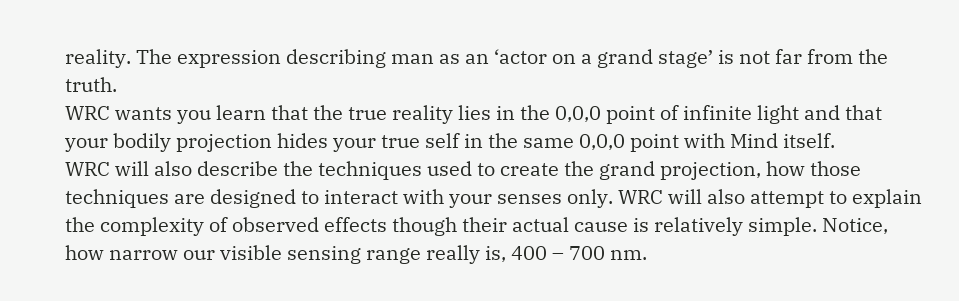reality. The expression describing man as an ‘actor on a grand stage’ is not far from the truth.
WRC wants you learn that the true reality lies in the 0,0,0 point of infinite light and that your bodily projection hides your true self in the same 0,0,0 point with Mind itself.
WRC will also describe the techniques used to create the grand projection, how those techniques are designed to interact with your senses only. WRC will also attempt to explain the complexity of observed effects though their actual cause is relatively simple. Notice, how narrow our visible sensing range really is, 400 – 700 nm.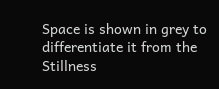Space is shown in grey to differentiate it from the Stillness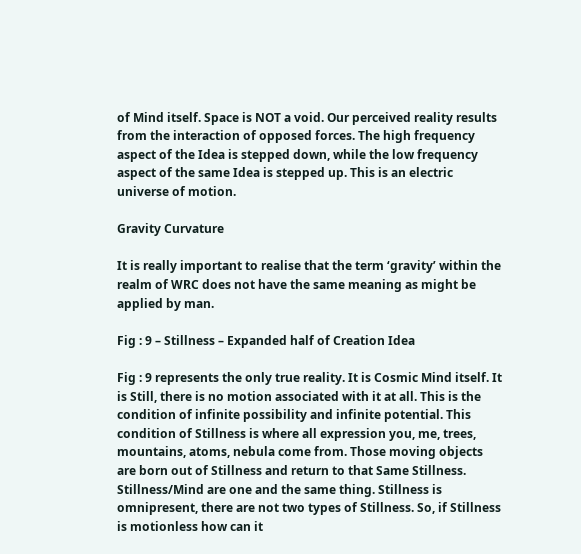of Mind itself. Space is NOT a void. Our perceived reality results from the interaction of opposed forces. The high frequency aspect of the Idea is stepped down, while the low frequency aspect of the same Idea is stepped up. This is an electric universe of motion.

Gravity Curvature

It is really important to realise that the term ‘gravity’ within the realm of WRC does not have the same meaning as might be applied by man.

Fig : 9 – Stillness – Expanded half of Creation Idea

Fig : 9 represents the only true reality. It is Cosmic Mind itself. It is Still, there is no motion associated with it at all. This is the condition of infinite possibility and infinite potential. This condition of Stillness is where all expression you, me, trees, mountains, atoms, nebula come from. Those moving objects are born out of Stillness and return to that Same Stillness. Stillness/Mind are one and the same thing. Stillness is omnipresent, there are not two types of Stillness. So, if Stillness is motionless how can it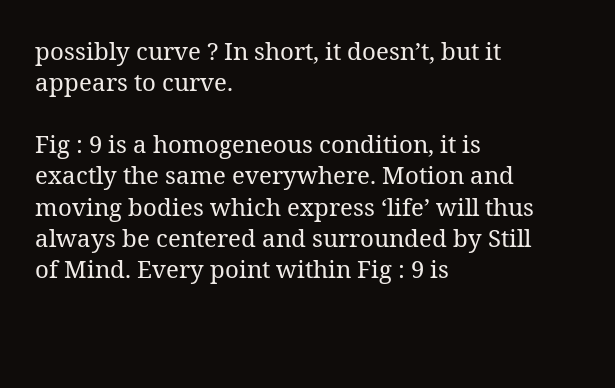possibly curve ? In short, it doesn’t, but it appears to curve.

Fig : 9 is a homogeneous condition, it is exactly the same everywhere. Motion and moving bodies which express ‘life’ will thus always be centered and surrounded by Still of Mind. Every point within Fig : 9 is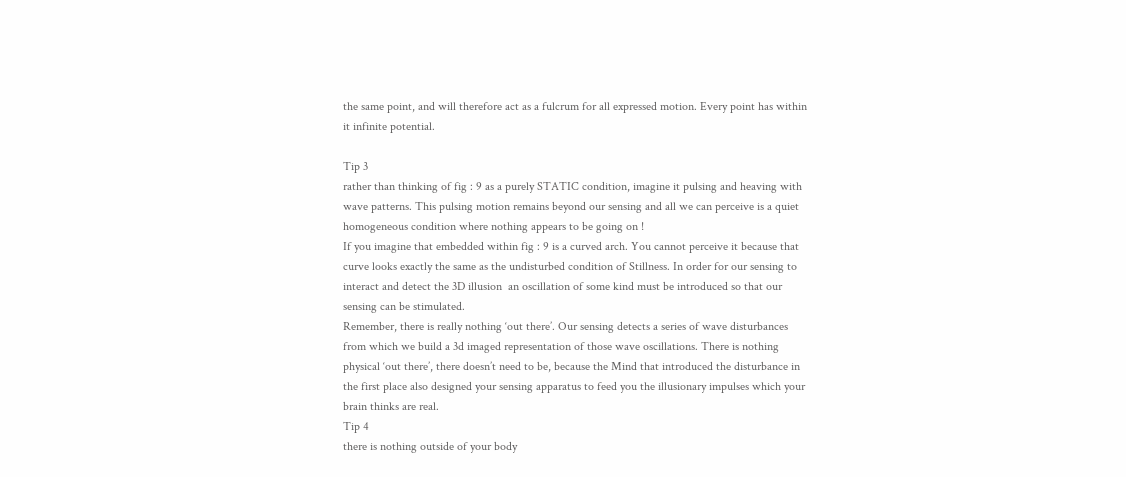the same point, and will therefore act as a fulcrum for all expressed motion. Every point has within it infinite potential.

Tip 3
rather than thinking of fig : 9 as a purely STATIC condition, imagine it pulsing and heaving with wave patterns. This pulsing motion remains beyond our sensing and all we can perceive is a quiet homogeneous condition where nothing appears to be going on !
If you imagine that embedded within fig : 9 is a curved arch. You cannot perceive it because that curve looks exactly the same as the undisturbed condition of Stillness. In order for our sensing to interact and detect the 3D illusion  an oscillation of some kind must be introduced so that our sensing can be stimulated.
Remember, there is really nothing ‘out there’. Our sensing detects a series of wave disturbances from which we build a 3d imaged representation of those wave oscillations. There is nothing physical ‘out there’, there doesn’t need to be, because the Mind that introduced the disturbance in the first place also designed your sensing apparatus to feed you the illusionary impulses which your brain thinks are real.
Tip 4
there is nothing outside of your body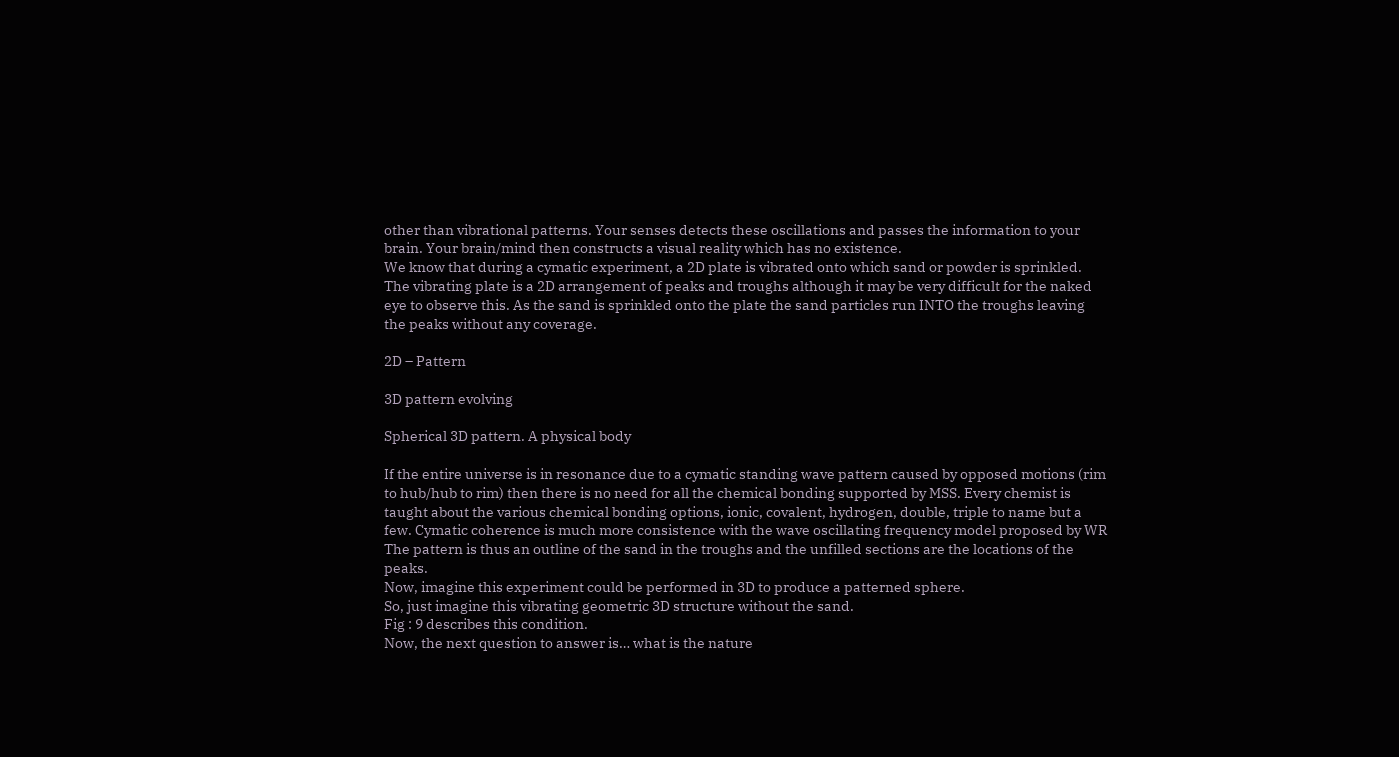other than vibrational patterns. Your senses detects these oscillations and passes the information to your brain. Your brain/mind then constructs a visual reality which has no existence.
We know that during a cymatic experiment, a 2D plate is vibrated onto which sand or powder is sprinkled. The vibrating plate is a 2D arrangement of peaks and troughs although it may be very difficult for the naked eye to observe this. As the sand is sprinkled onto the plate the sand particles run INTO the troughs leaving the peaks without any coverage.

2D – Pattern

3D pattern evolving

Spherical 3D pattern. A physical body

If the entire universe is in resonance due to a cymatic standing wave pattern caused by opposed motions (rim to hub/hub to rim) then there is no need for all the chemical bonding supported by MSS. Every chemist is taught about the various chemical bonding options, ionic, covalent, hydrogen, double, triple to name but a few. Cymatic coherence is much more consistence with the wave oscillating frequency model proposed by WR
The pattern is thus an outline of the sand in the troughs and the unfilled sections are the locations of the peaks.
Now, imagine this experiment could be performed in 3D to produce a patterned sphere.
So, just imagine this vibrating geometric 3D structure without the sand.
Fig : 9 describes this condition.
Now, the next question to answer is… what is the nature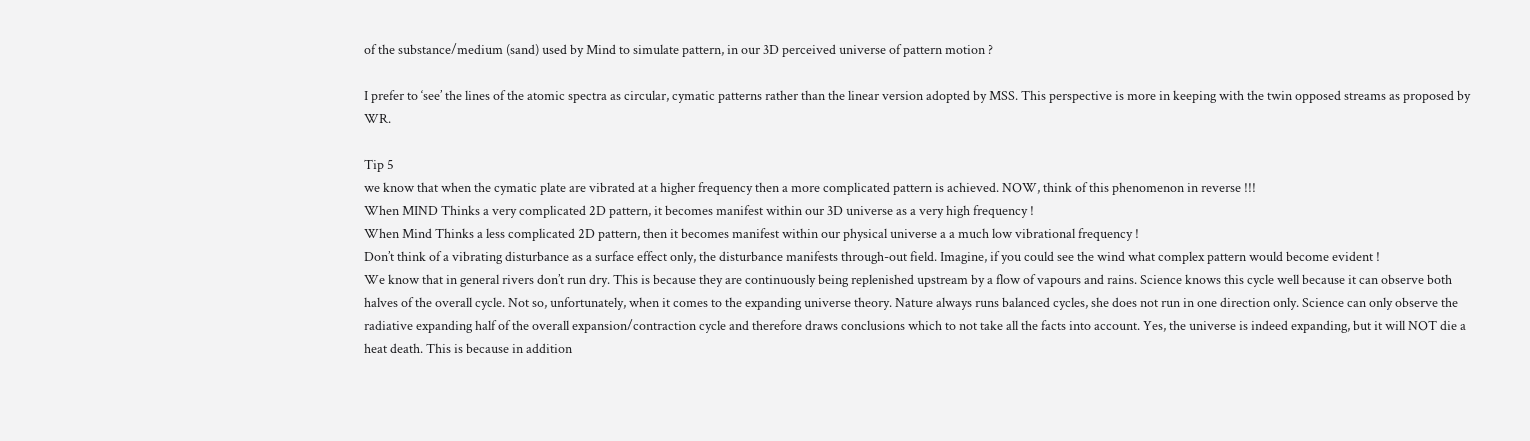of the substance/medium (sand) used by Mind to simulate pattern, in our 3D perceived universe of pattern motion ?

I prefer to ‘see’ the lines of the atomic spectra as circular, cymatic patterns rather than the linear version adopted by MSS. This perspective is more in keeping with the twin opposed streams as proposed by WR.

Tip 5
we know that when the cymatic plate are vibrated at a higher frequency then a more complicated pattern is achieved. NOW, think of this phenomenon in reverse !!!
When MIND Thinks a very complicated 2D pattern, it becomes manifest within our 3D universe as a very high frequency !
When Mind Thinks a less complicated 2D pattern, then it becomes manifest within our physical universe a a much low vibrational frequency !
Don’t think of a vibrating disturbance as a surface effect only, the disturbance manifests through-out field. Imagine, if you could see the wind what complex pattern would become evident !
We know that in general rivers don’t run dry. This is because they are continuously being replenished upstream by a flow of vapours and rains. Science knows this cycle well because it can observe both halves of the overall cycle. Not so, unfortunately, when it comes to the expanding universe theory. Nature always runs balanced cycles, she does not run in one direction only. Science can only observe the radiative expanding half of the overall expansion/contraction cycle and therefore draws conclusions which to not take all the facts into account. Yes, the universe is indeed expanding, but it will NOT die a heat death. This is because in addition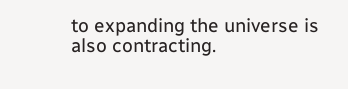to expanding the universe is also contracting.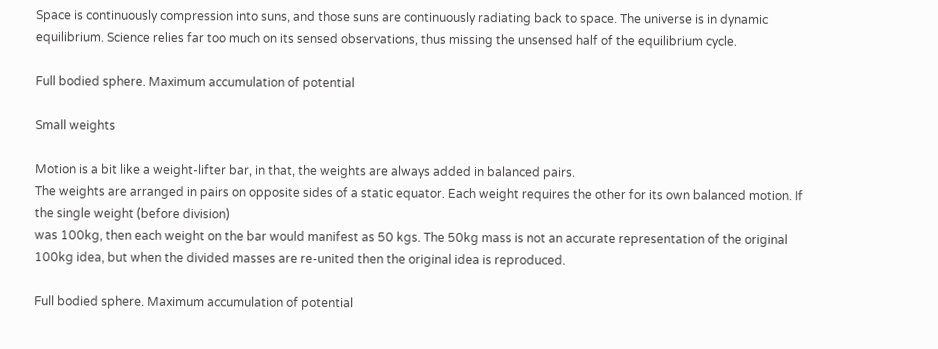Space is continuously compression into suns, and those suns are continuously radiating back to space. The universe is in dynamic equilibrium. Science relies far too much on its sensed observations, thus missing the unsensed half of the equilibrium cycle.

Full bodied sphere. Maximum accumulation of potential

Small weights

Motion is a bit like a weight-lifter bar, in that, the weights are always added in balanced pairs.
The weights are arranged in pairs on opposite sides of a static equator. Each weight requires the other for its own balanced motion. If the single weight (before division)
was 100kg, then each weight on the bar would manifest as 50 kgs. The 50kg mass is not an accurate representation of the original 100kg idea, but when the divided masses are re-united then the original idea is reproduced.

Full bodied sphere. Maximum accumulation of potential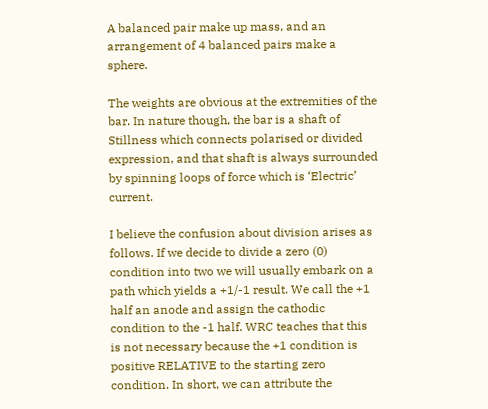A balanced pair make up mass, and an arrangement of 4 balanced pairs make a sphere.

The weights are obvious at the extremities of the bar. In nature though, the bar is a shaft of Stillness which connects polarised or divided expression, and that shaft is always surrounded by spinning loops of force which is ‘Electric’ current.

I believe the confusion about division arises as follows. If we decide to divide a zero (0) condition into two we will usually embark on a path which yields a +1/-1 result. We call the +1 half an anode and assign the cathodic condition to the -1 half. WRC teaches that this is not necessary because the +1 condition is positive RELATIVE to the starting zero condition. In short, we can attribute the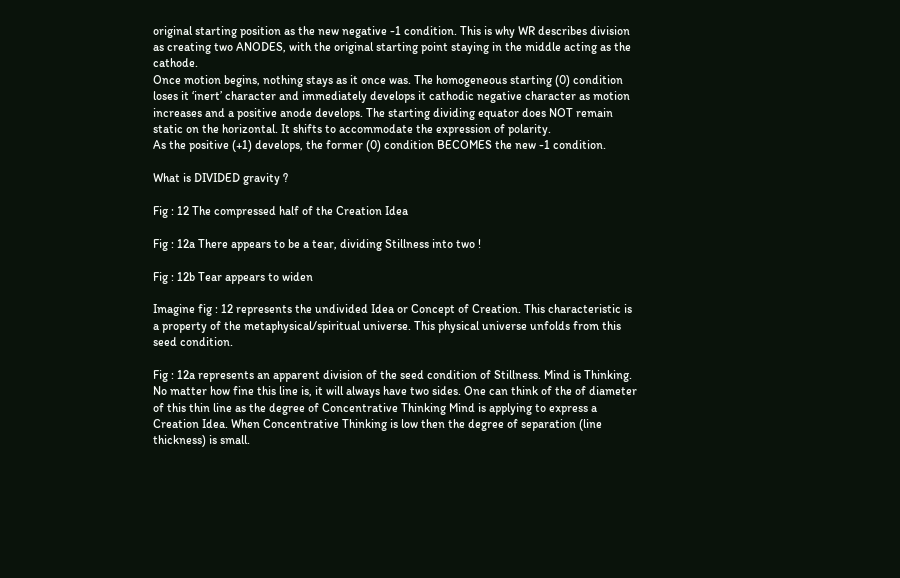original starting position as the new negative -1 condition. This is why WR describes division as creating two ANODES, with the original starting point staying in the middle acting as the cathode.
Once motion begins, nothing stays as it once was. The homogeneous starting (0) condition loses it ‘inert’ character and immediately develops it cathodic negative character as motion increases and a positive anode develops. The starting dividing equator does NOT remain static on the horizontal. It shifts to accommodate the expression of polarity.
As the positive (+1) develops, the former (0) condition BECOMES the new -1 condition.

What is DIVIDED gravity ?

Fig : 12 The compressed half of the Creation Idea

Fig : 12a There appears to be a tear, dividing Stillness into two !

Fig : 12b Tear appears to widen

Imagine fig : 12 represents the undivided Idea or Concept of Creation. This characteristic is a property of the metaphysical/spiritual universe. This physical universe unfolds from this seed condition.

Fig : 12a represents an apparent division of the seed condition of Stillness. Mind is Thinking. No matter how fine this line is, it will always have two sides. One can think of the of diameter of this thin line as the degree of Concentrative Thinking Mind is applying to express a Creation Idea. When Concentrative Thinking is low then the degree of separation (line thickness) is small.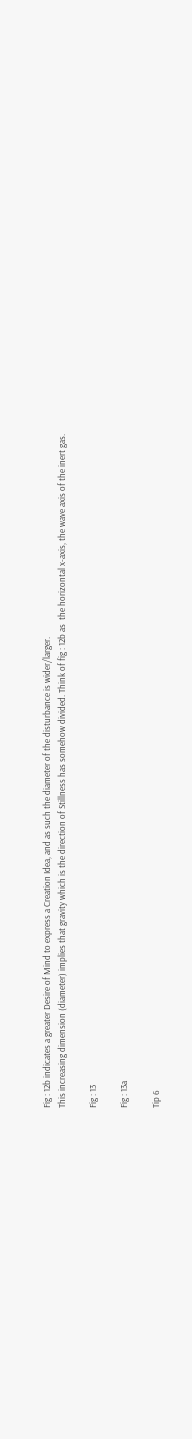Fig : 12b indicates a greater Desire of Mind to express a Creation Idea, and as such the diameter of the disturbance is wider/larger.
This increasing dimension (diameter) implies that gravity which is the direction of Stillness has somehow divided. Think of fig : 12b as  the horizontal x-axis, the wave axis of the inert gas.

Fig : 13

Fig : 13a

Tip 6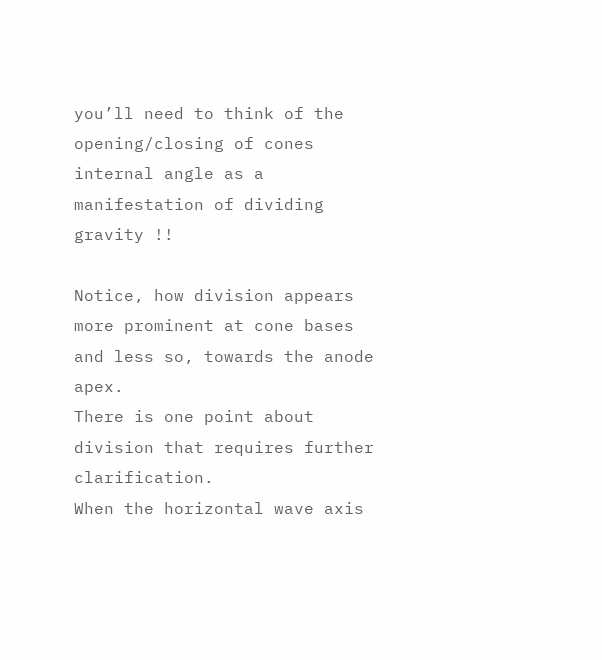you’ll need to think of the opening/closing of cones internal angle as a manifestation of dividing gravity !!

Notice, how division appears more prominent at cone bases and less so, towards the anode apex.
There is one point about division that requires further clarification.
When the horizontal wave axis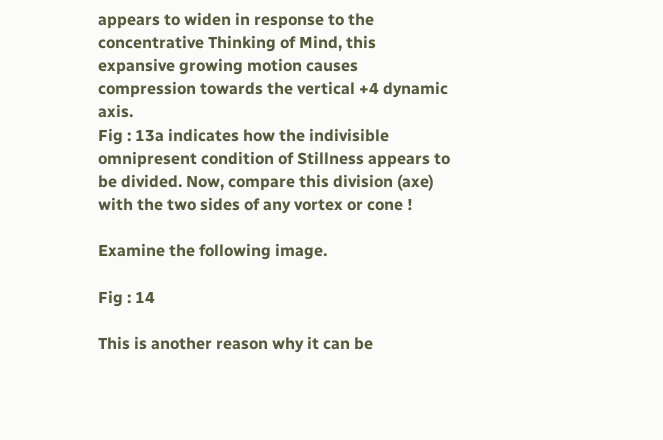appears to widen in response to the concentrative Thinking of Mind, this expansive growing motion causes compression towards the vertical +4 dynamic axis.
Fig : 13a indicates how the indivisible omnipresent condition of Stillness appears to be divided. Now, compare this division (axe) with the two sides of any vortex or cone !

Examine the following image.

Fig : 14

This is another reason why it can be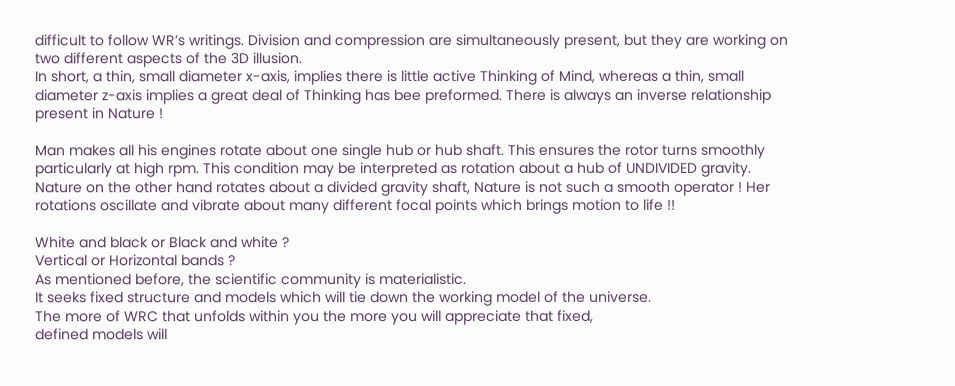difficult to follow WR’s writings. Division and compression are simultaneously present, but they are working on two different aspects of the 3D illusion.
In short, a thin, small diameter x-axis, implies there is little active Thinking of Mind, whereas a thin, small diameter z-axis implies a great deal of Thinking has bee preformed. There is always an inverse relationship present in Nature !

Man makes all his engines rotate about one single hub or hub shaft. This ensures the rotor turns smoothly particularly at high rpm. This condition may be interpreted as rotation about a hub of UNDIVIDED gravity. Nature on the other hand rotates about a divided gravity shaft, Nature is not such a smooth operator ! Her rotations oscillate and vibrate about many different focal points which brings motion to life !!

White and black or Black and white ?
Vertical or Horizontal bands ?
As mentioned before, the scientific community is materialistic.
It seeks fixed structure and models which will tie down the working model of the universe.
The more of WRC that unfolds within you the more you will appreciate that fixed,
defined models will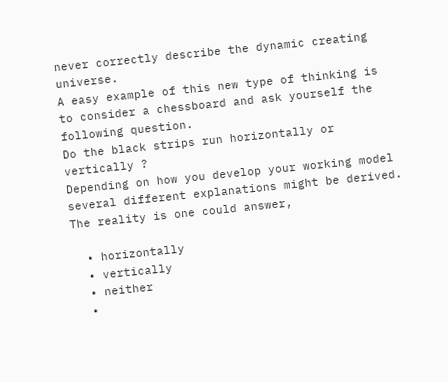never correctly describe the dynamic creating universe.
A easy example of this new type of thinking is to consider a chessboard and ask yourself the following question.
Do the black strips run horizontally or vertically ?
Depending on how you develop your working model several different explanations might be derived.
The reality is one could answer,

  • horizontally
  • vertically
  • neither
  •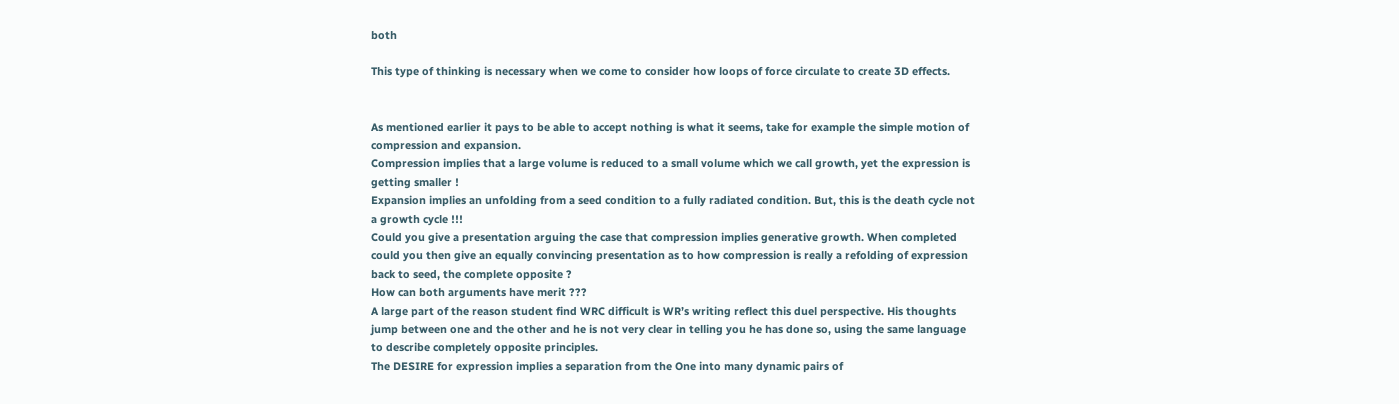both

This type of thinking is necessary when we come to consider how loops of force circulate to create 3D effects.


As mentioned earlier it pays to be able to accept nothing is what it seems, take for example the simple motion of compression and expansion.
Compression implies that a large volume is reduced to a small volume which we call growth, yet the expression is getting smaller !
Expansion implies an unfolding from a seed condition to a fully radiated condition. But, this is the death cycle not a growth cycle !!!
Could you give a presentation arguing the case that compression implies generative growth. When completed could you then give an equally convincing presentation as to how compression is really a refolding of expression back to seed, the complete opposite ?
How can both arguments have merit ???
A large part of the reason student find WRC difficult is WR’s writing reflect this duel perspective. His thoughts jump between one and the other and he is not very clear in telling you he has done so, using the same language to describe completely opposite principles.
The DESIRE for expression implies a separation from the One into many dynamic pairs of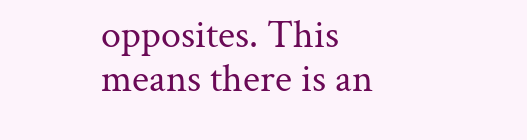opposites. This means there is an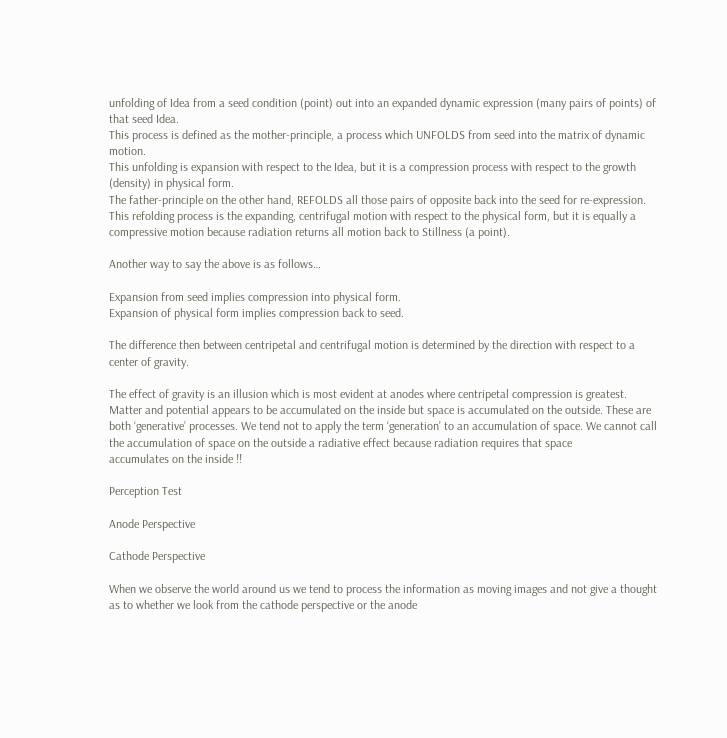unfolding of Idea from a seed condition (point) out into an expanded dynamic expression (many pairs of points) of that seed Idea.
This process is defined as the mother-principle, a process which UNFOLDS from seed into the matrix of dynamic motion.
This unfolding is expansion with respect to the Idea, but it is a compression process with respect to the growth (density) in physical form.
The father-principle on the other hand, REFOLDS all those pairs of opposite back into the seed for re-expression.
This refolding process is the expanding, centrifugal motion with respect to the physical form, but it is equally a compressive motion because radiation returns all motion back to Stillness (a point).

Another way to say the above is as follows…

Expansion from seed implies compression into physical form.
Expansion of physical form implies compression back to seed.

The difference then between centripetal and centrifugal motion is determined by the direction with respect to a center of gravity.

The effect of gravity is an illusion which is most evident at anodes where centripetal compression is greatest.
Matter and potential appears to be accumulated on the inside but space is accumulated on the outside. These are both ‘generative’ processes. We tend not to apply the term ‘generation’ to an accumulation of space. We cannot call the accumulation of space on the outside a radiative effect because radiation requires that space
accumulates on the inside !!

Perception Test

Anode Perspective

Cathode Perspective

When we observe the world around us we tend to process the information as moving images and not give a thought as to whether we look from the cathode perspective or the anode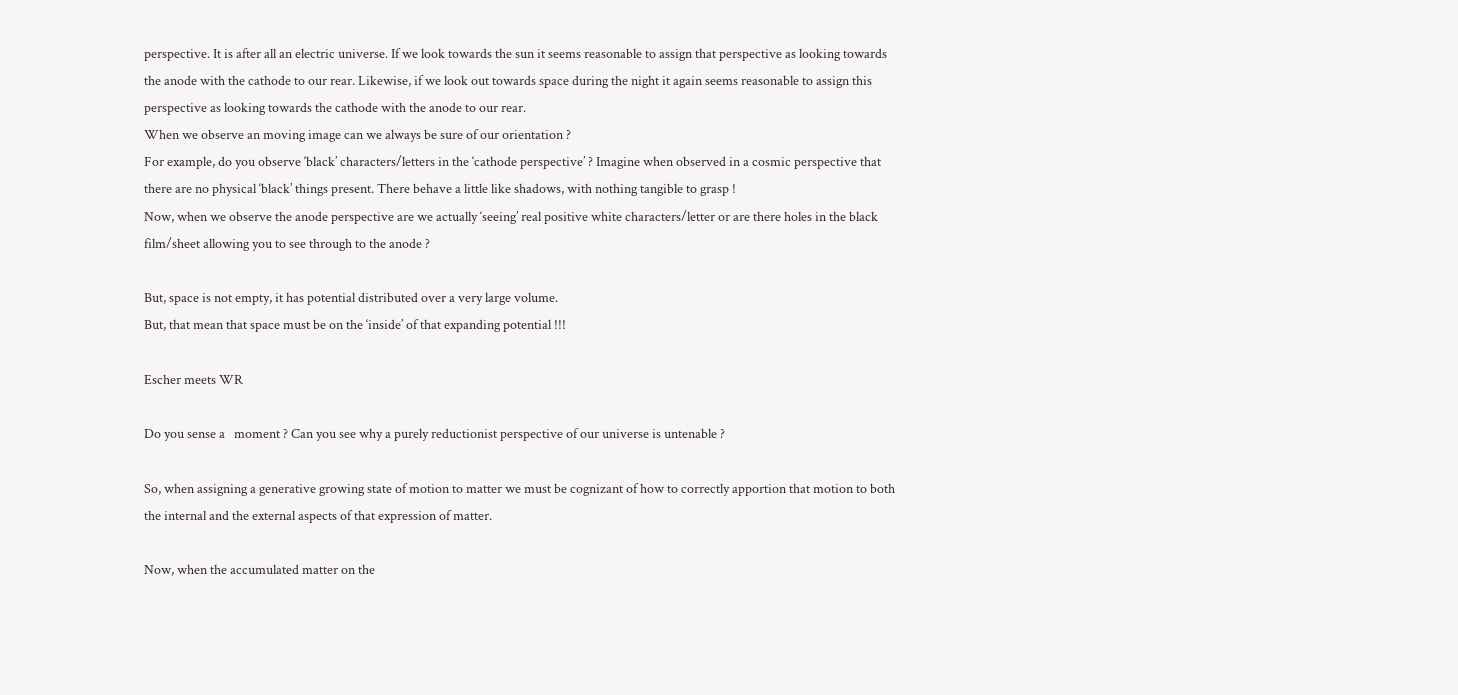perspective. It is after all an electric universe. If we look towards the sun it seems reasonable to assign that perspective as looking towards the anode with the cathode to our rear. Likewise, if we look out towards space during the night it again seems reasonable to assign this perspective as looking towards the cathode with the anode to our rear.
When we observe an moving image can we always be sure of our orientation ?
For example, do you observe ‘black’ characters/letters in the ‘cathode perspective’ ? Imagine when observed in a cosmic perspective that there are no physical ‘black’ things present. There behave a little like shadows, with nothing tangible to grasp !
Now, when we observe the anode perspective are we actually ‘seeing’ real positive white characters/letter or are there holes in the black film/sheet allowing you to see through to the anode ?

But, space is not empty, it has potential distributed over a very large volume.
But, that mean that space must be on the ‘inside’ of that expanding potential !!!

Escher meets WR

Do you sense a   moment ? Can you see why a purely reductionist perspective of our universe is untenable ?

So, when assigning a generative growing state of motion to matter we must be cognizant of how to correctly apportion that motion to both the internal and the external aspects of that expression of matter.

Now, when the accumulated matter on the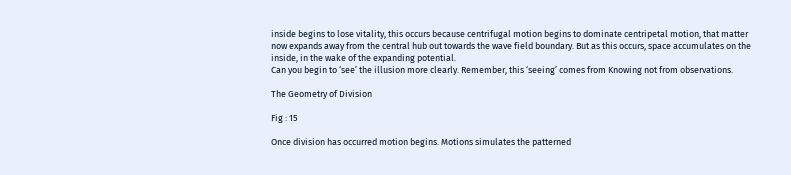inside begins to lose vitality, this occurs because centrifugal motion begins to dominate centripetal motion, that matter now expands away from the central hub out towards the wave field boundary. But as this occurs, space accumulates on the inside, in the wake of the expanding potential.
Can you begin to ‘see’ the illusion more clearly. Remember, this ‘seeing’ comes from Knowing not from observations.

The Geometry of Division

Fig : 15

Once division has occurred motion begins. Motions simulates the patterned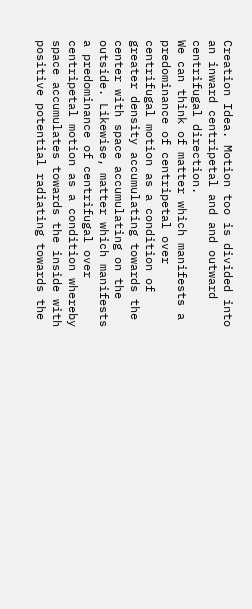Creation Idea. Motion too is divided into an inward centripetal and and outward centrifugal direction.
We can think of matter which manifests a predominance of centripetal over centrifugal motion as a condition of greater density accumulating towards the center with space accumulating on the outside. Likewise, matter which manifests a predominance of centrifugal over centripetal motion as a condition whereby space accumulates towards the inside with positive potential radiating towards the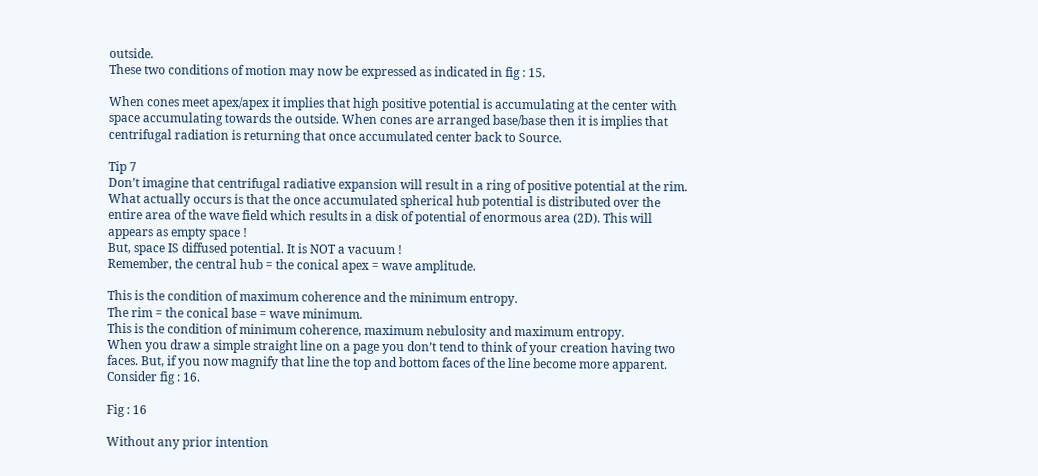outside.
These two conditions of motion may now be expressed as indicated in fig : 15.

When cones meet apex/apex it implies that high positive potential is accumulating at the center with space accumulating towards the outside. When cones are arranged base/base then it is implies that centrifugal radiation is returning that once accumulated center back to Source.

Tip 7
Don’t imagine that centrifugal radiative expansion will result in a ring of positive potential at the rim. What actually occurs is that the once accumulated spherical hub potential is distributed over the entire area of the wave field which results in a disk of potential of enormous area (2D). This will appears as empty space !
But, space IS diffused potential. It is NOT a vacuum !
Remember, the central hub = the conical apex = wave amplitude.

This is the condition of maximum coherence and the minimum entropy.
The rim = the conical base = wave minimum.
This is the condition of minimum coherence, maximum nebulosity and maximum entropy.
When you draw a simple straight line on a page you don’t tend to think of your creation having two faces. But, if you now magnify that line the top and bottom faces of the line become more apparent. Consider fig : 16.

Fig : 16

Without any prior intention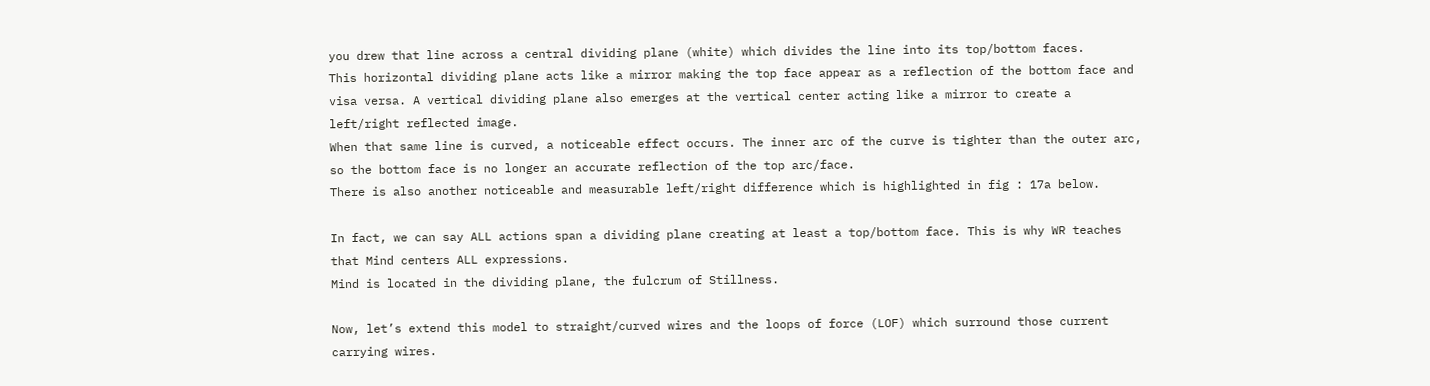you drew that line across a central dividing plane (white) which divides the line into its top/bottom faces.
This horizontal dividing plane acts like a mirror making the top face appear as a reflection of the bottom face and visa versa. A vertical dividing plane also emerges at the vertical center acting like a mirror to create a left/right reflected image.
When that same line is curved, a noticeable effect occurs. The inner arc of the curve is tighter than the outer arc, so the bottom face is no longer an accurate reflection of the top arc/face.
There is also another noticeable and measurable left/right difference which is highlighted in fig : 17a below.

In fact, we can say ALL actions span a dividing plane creating at least a top/bottom face. This is why WR teaches that Mind centers ALL expressions.
Mind is located in the dividing plane, the fulcrum of Stillness.

Now, let’s extend this model to straight/curved wires and the loops of force (LOF) which surround those current carrying wires.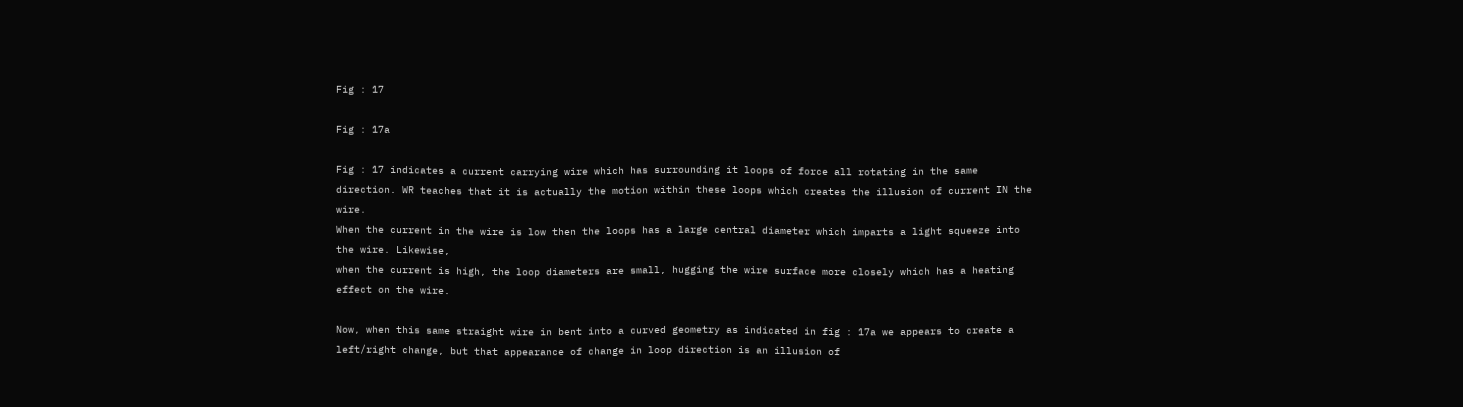Fig : 17

Fig : 17a

Fig : 17 indicates a current carrying wire which has surrounding it loops of force all rotating in the same direction. WR teaches that it is actually the motion within these loops which creates the illusion of current IN the wire.
When the current in the wire is low then the loops has a large central diameter which imparts a light squeeze into the wire. Likewise,
when the current is high, the loop diameters are small, hugging the wire surface more closely which has a heating effect on the wire.

Now, when this same straight wire in bent into a curved geometry as indicated in fig : 17a we appears to create a left/right change, but that appearance of change in loop direction is an illusion of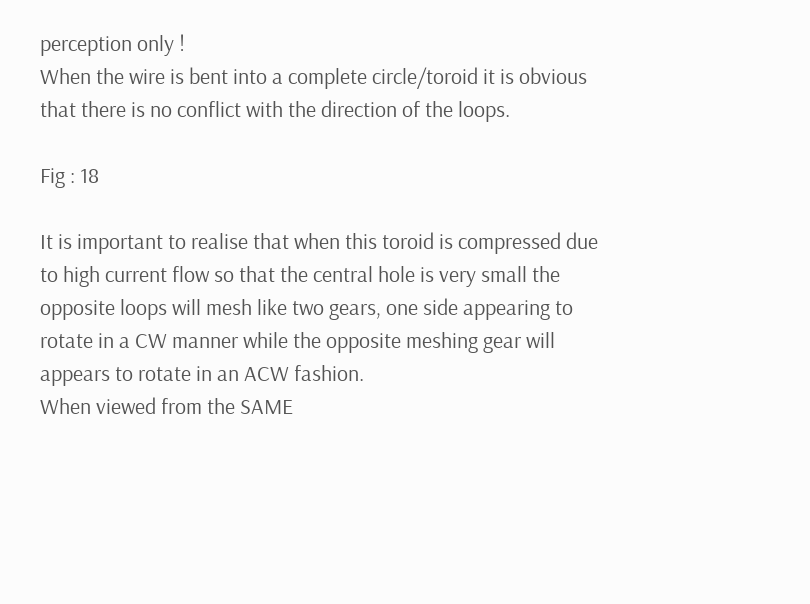perception only !
When the wire is bent into a complete circle/toroid it is obvious that there is no conflict with the direction of the loops.

Fig : 18

It is important to realise that when this toroid is compressed due to high current flow so that the central hole is very small the opposite loops will mesh like two gears, one side appearing to rotate in a CW manner while the opposite meshing gear will appears to rotate in an ACW fashion.
When viewed from the SAME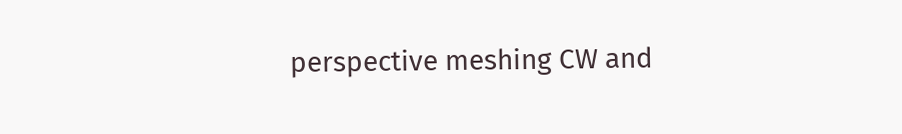perspective meshing CW and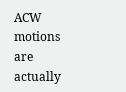ACW motions are actually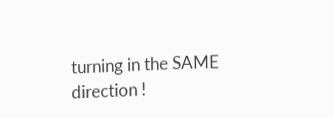turning in the SAME direction !